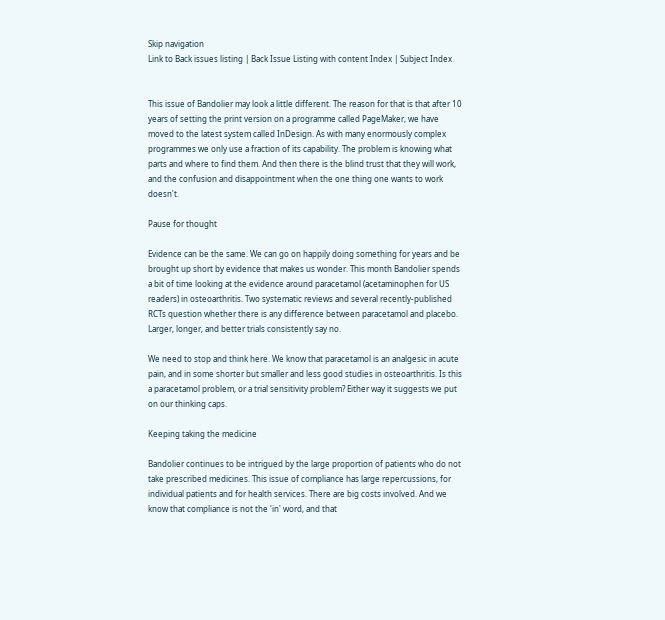Skip navigation
Link to Back issues listing | Back Issue Listing with content Index | Subject Index


This issue of Bandolier may look a little different. The reason for that is that after 10 years of setting the print version on a programme called PageMaker, we have moved to the latest system called InDesign. As with many enormously complex programmes we only use a fraction of its capability. The problem is knowing what parts and where to find them. And then there is the blind trust that they will work, and the confusion and disappointment when the one thing one wants to work doesn't.

Pause for thought

Evidence can be the same. We can go on happily doing something for years and be brought up short by evidence that makes us wonder. This month Bandolier spends a bit of time looking at the evidence around paracetamol (acetaminophen for US readers) in osteoarthritis. Two systematic reviews and several recently-published RCTs question whether there is any difference between paracetamol and placebo. Larger, longer, and better trials consistently say no.

We need to stop and think here. We know that paracetamol is an analgesic in acute pain, and in some shorter but smaller and less good studies in osteoarthritis. Is this a paracetamol problem, or a trial sensitivity problem? Either way it suggests we put on our thinking caps.

Keeping taking the medicine

Bandolier continues to be intrigued by the large proportion of patients who do not take prescribed medicines. This issue of compliance has large repercussions, for individual patients and for health services. There are big costs involved. And we know that compliance is not the 'in' word, and that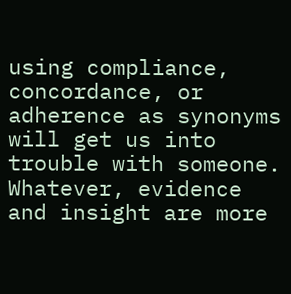using compliance, concordance, or adherence as synonyms will get us into trouble with someone. Whatever, evidence and insight are more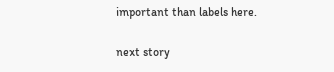important than labels here.

next story